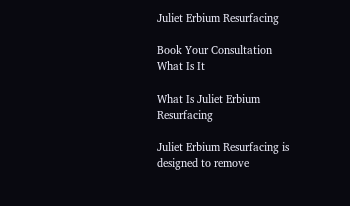Juliet Erbium Resurfacing

Book Your Consultation
What Is It

What Is Juliet Erbium Resurfacing

Juliet Erbium Resurfacing is designed to remove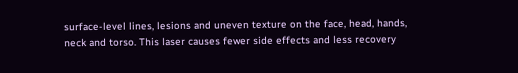surface-level lines, lesions and uneven texture on the face, head, hands, neck and torso. This laser causes fewer side effects and less recovery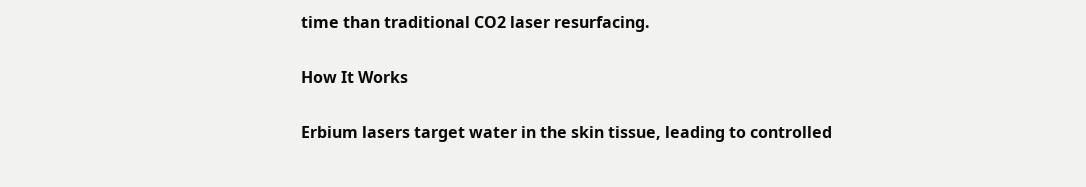time than traditional CO2 laser resurfacing.

How It Works

Erbium lasers target water in the skin tissue, leading to controlled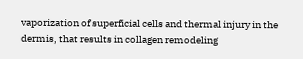vaporization of superficial cells and thermal injury in the dermis, that results in collagen remodeling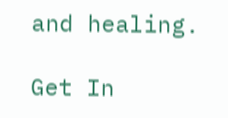and healing.

Get In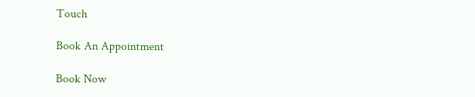Touch

Book An Appointment

Book Now